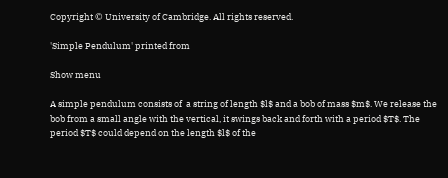Copyright © University of Cambridge. All rights reserved.

'Simple Pendulum' printed from

Show menu

A simple pendulum consists of  a string of length $l$ and a bob of mass $m$. We release the bob from a small angle with the vertical, it swings back and forth with a period $T$. The period $T$ could depend on the length $l$ of the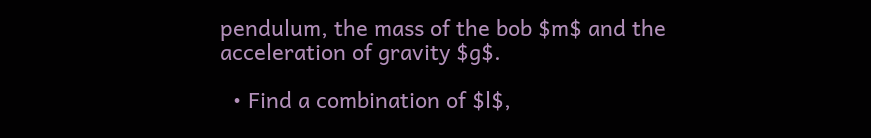pendulum, the mass of the bob $m$ and the acceleration of gravity $g$.

  • Find a combination of $l$,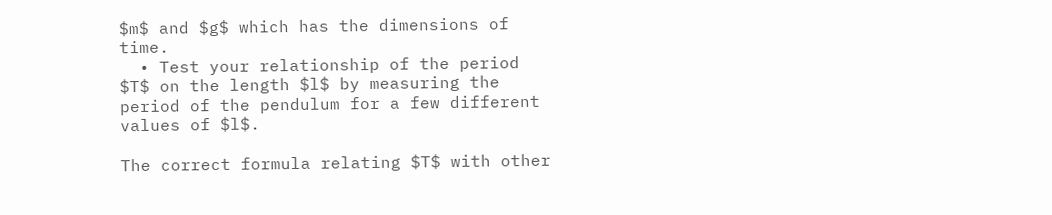$m$ and $g$ which has the dimensions of time.
  • Test your relationship of the period $T$ on the length $l$ by measuring the period of the pendulum for a few different values of $l$.

The correct formula relating $T$ with other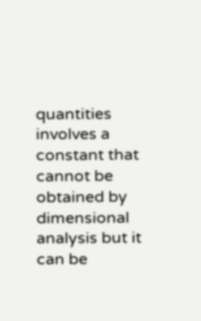quantities involves a constant that cannot be obtained by dimensional analysis but it can be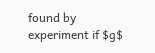found by experiment if $g$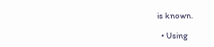is known.

  • Using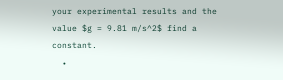your experimental results and the value $g = 9.81 m/s^2$ find a constant.
  •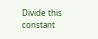Divide this constant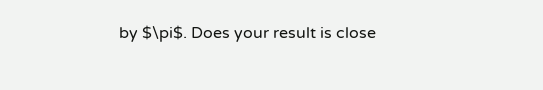by $\pi$. Does your result is close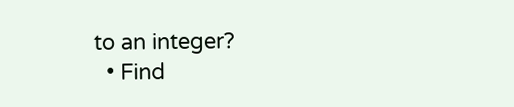to an integer?
  • Find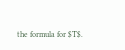the formula for $T$.